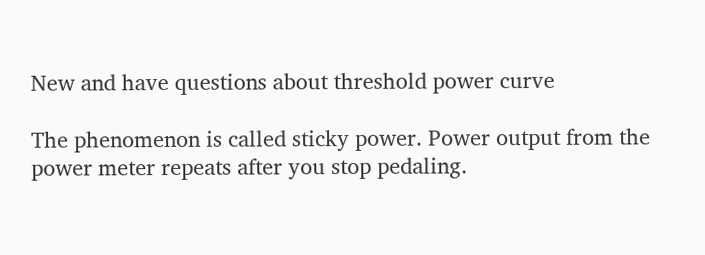New and have questions about threshold power curve

The phenomenon is called sticky power. Power output from the power meter repeats after you stop pedaling.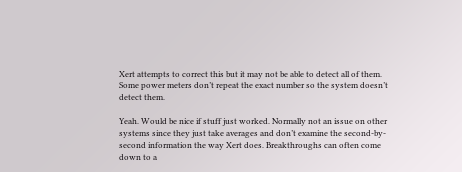Xert attempts to correct this but it may not be able to detect all of them. Some power meters don’t repeat the exact number so the system doesn’t detect them.

Yeah. Would be nice if stuff just worked. Normally not an issue on other systems since they just take averages and don’t examine the second-by-second information the way Xert does. Breakthroughs can often come down to a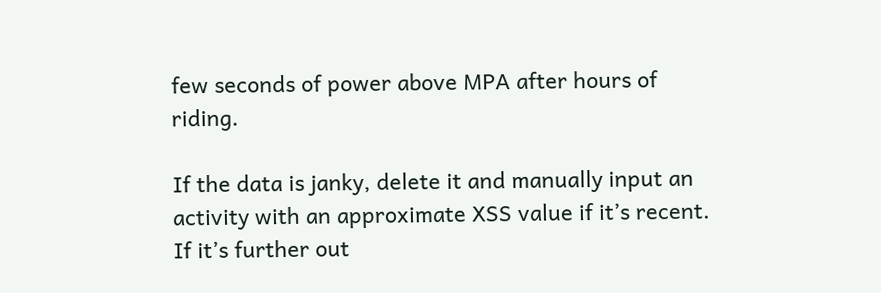few seconds of power above MPA after hours of riding.

If the data is janky, delete it and manually input an activity with an approximate XSS value if it’s recent. If it’s further out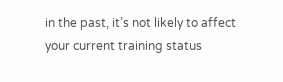in the past, it’s not likely to affect your current training status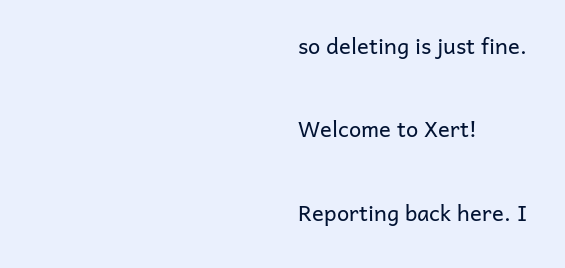so deleting is just fine.

Welcome to Xert!

Reporting back here. I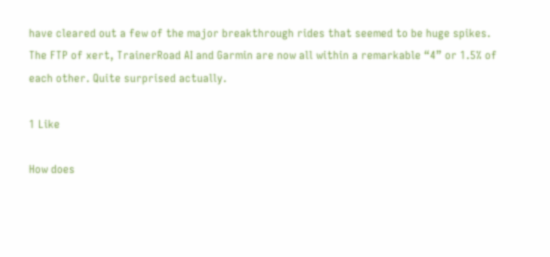have cleared out a few of the major breakthrough rides that seemed to be huge spikes. The FTP of xert, TrainerRoad AI and Garmin are now all within a remarkable “4” or 1.5% of each other. Quite surprised actually.

1 Like

How does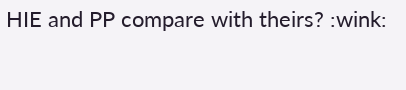HIE and PP compare with theirs? :wink: